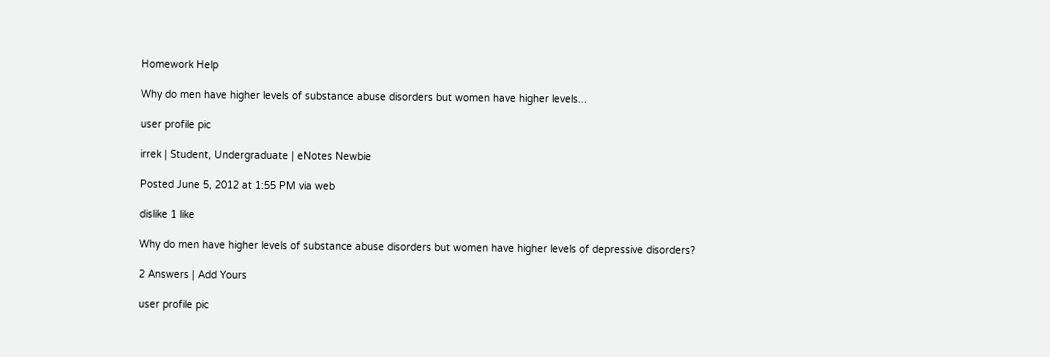Homework Help

Why do men have higher levels of substance abuse disorders but women have higher levels...

user profile pic

irrek | Student, Undergraduate | eNotes Newbie

Posted June 5, 2012 at 1:55 PM via web

dislike 1 like

Why do men have higher levels of substance abuse disorders but women have higher levels of depressive disorders?

2 Answers | Add Yours

user profile pic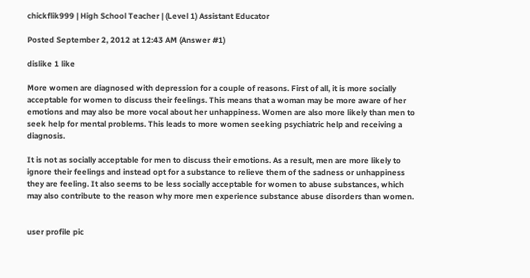chickflik999 | High School Teacher | (Level 1) Assistant Educator

Posted September 2, 2012 at 12:43 AM (Answer #1)

dislike 1 like

More women are diagnosed with depression for a couple of reasons. First of all, it is more socially acceptable for women to discuss their feelings. This means that a woman may be more aware of her emotions and may also be more vocal about her unhappiness. Women are also more likely than men to seek help for mental problems. This leads to more women seeking psychiatric help and receiving a diagnosis.

It is not as socially acceptable for men to discuss their emotions. As a result, men are more likely to ignore their feelings and instead opt for a substance to relieve them of the sadness or unhappiness they are feeling. It also seems to be less socially acceptable for women to abuse substances, which may also contribute to the reason why more men experience substance abuse disorders than women.


user profile pic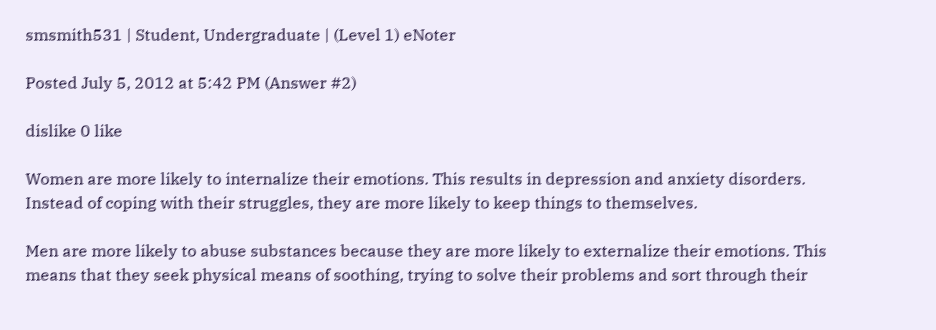smsmith531 | Student, Undergraduate | (Level 1) eNoter

Posted July 5, 2012 at 5:42 PM (Answer #2)

dislike 0 like

Women are more likely to internalize their emotions. This results in depression and anxiety disorders. Instead of coping with their struggles, they are more likely to keep things to themselves.

Men are more likely to abuse substances because they are more likely to externalize their emotions. This means that they seek physical means of soothing, trying to solve their problems and sort through their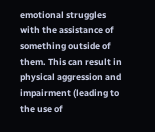emotional struggles with the assistance of something outside of them. This can result in physical aggression and impairment (leading to the use of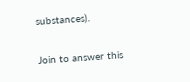substances).

Join to answer this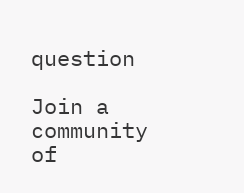question

Join a community of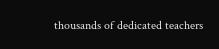thousands of dedicated teachers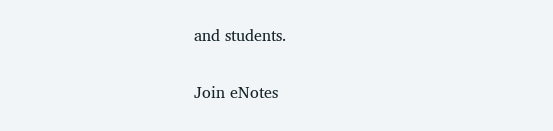and students.

Join eNotes